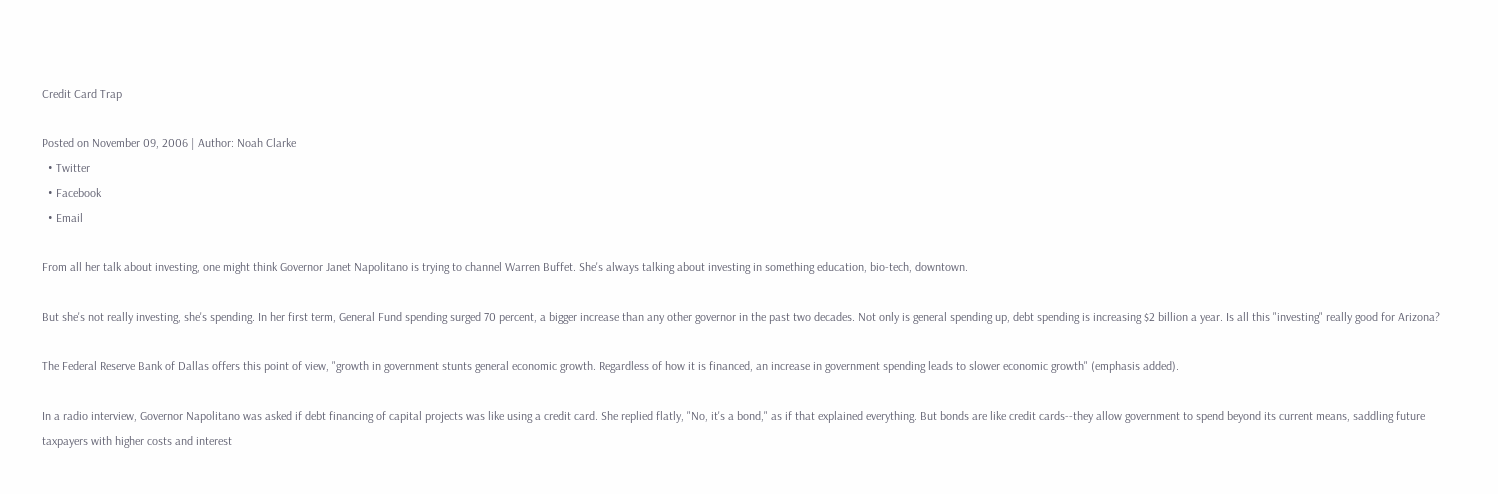Credit Card Trap

Posted on November 09, 2006 | Author: Noah Clarke
  • Twitter
  • Facebook
  • Email

From all her talk about investing, one might think Governor Janet Napolitano is trying to channel Warren Buffet. She's always talking about investing in something education, bio-tech, downtown.

But she's not really investing, she's spending. In her first term, General Fund spending surged 70 percent, a bigger increase than any other governor in the past two decades. Not only is general spending up, debt spending is increasing $2 billion a year. Is all this "investing" really good for Arizona?

The Federal Reserve Bank of Dallas offers this point of view, "growth in government stunts general economic growth. Regardless of how it is financed, an increase in government spending leads to slower economic growth" (emphasis added).

In a radio interview, Governor Napolitano was asked if debt financing of capital projects was like using a credit card. She replied flatly, "No, it's a bond," as if that explained everything. But bonds are like credit cards--they allow government to spend beyond its current means, saddling future taxpayers with higher costs and interest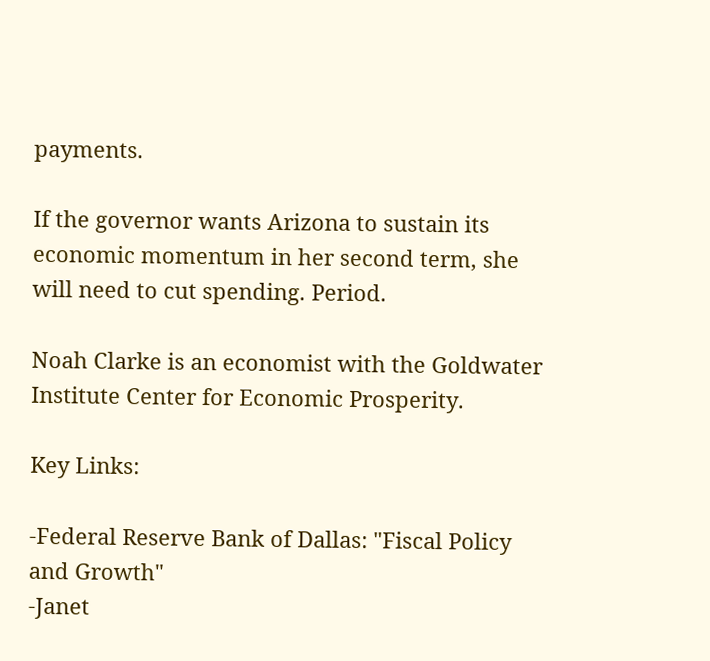payments.

If the governor wants Arizona to sustain its economic momentum in her second term, she will need to cut spending. Period.

Noah Clarke is an economist with the Goldwater Institute Center for Economic Prosperity.

Key Links:

-Federal Reserve Bank of Dallas: "Fiscal Policy and Growth"
-Janet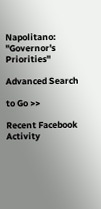Napolitano: "Governor's Priorities"

Advanced Search

to Go >>

Recent Facebook Activity